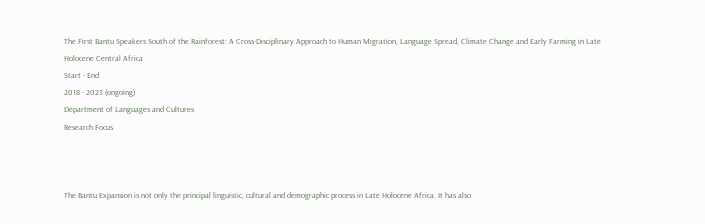The First Bantu Speakers South of the Rainforest: A Cross-Disciplinary Approach to Human Migration, Language Spread, Climate Change and Early Farming in Late Holocene Central Africa
Start - End
2018 - 2023 (ongoing)
Department of Languages and Cultures
Research Focus



The Bantu Expansion is not only the principal linguistic, cultural and demographic process in Late Holocene Africa. It has also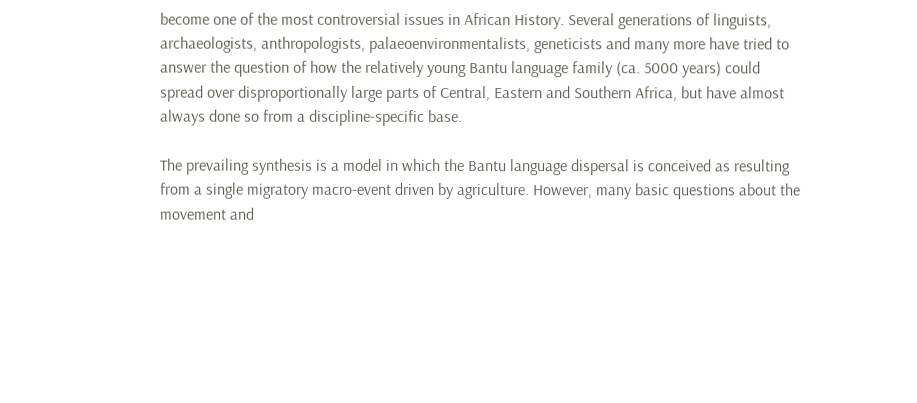become one of the most controversial issues in African History. Several generations of linguists, archaeologists, anthropologists, palaeoenvironmentalists, geneticists and many more have tried to answer the question of how the relatively young Bantu language family (ca. 5000 years) could spread over disproportionally large parts of Central, Eastern and Southern Africa, but have almost always done so from a discipline-specific base.

The prevailing synthesis is a model in which the Bantu language dispersal is conceived as resulting from a single migratory macro-event driven by agriculture. However, many basic questions about the movement and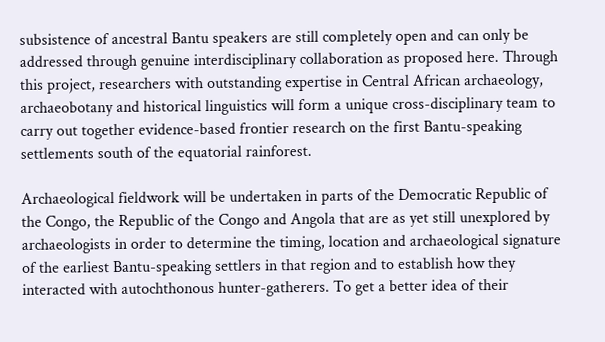subsistence of ancestral Bantu speakers are still completely open and can only be addressed through genuine interdisciplinary collaboration as proposed here. Through this project, researchers with outstanding expertise in Central African archaeology, archaeobotany and historical linguistics will form a unique cross-disciplinary team to carry out together evidence-based frontier research on the first Bantu-speaking settlements south of the equatorial rainforest.

Archaeological fieldwork will be undertaken in parts of the Democratic Republic of the Congo, the Republic of the Congo and Angola that are as yet still unexplored by archaeologists in order to determine the timing, location and archaeological signature of the earliest Bantu-speaking settlers in that region and to establish how they interacted with autochthonous hunter-gatherers. To get a better idea of their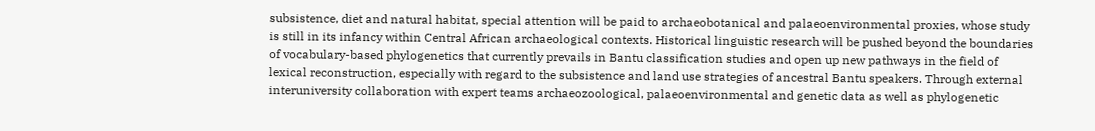subsistence, diet and natural habitat, special attention will be paid to archaeobotanical and palaeoenvironmental proxies, whose study is still in its infancy within Central African archaeological contexts. Historical linguistic research will be pushed beyond the boundaries of vocabulary-based phylogenetics that currently prevails in Bantu classification studies and open up new pathways in the field of lexical reconstruction, especially with regard to the subsistence and land use strategies of ancestral Bantu speakers. Through external interuniversity collaboration with expert teams archaeozoological, palaeoenvironmental and genetic data as well as phylogenetic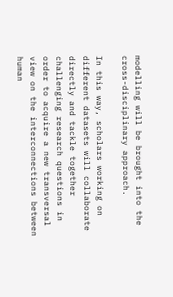modelling will be brought into the cross-disciplinary approach.

In this way, scholars working on different datasets will collaborate directly and tackle together challenging research questions in order to acquire a new transversal view on the interconnections between human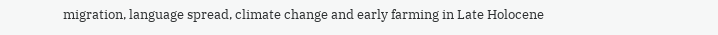migration, language spread, climate change and early farming in Late Holocene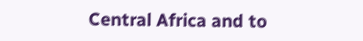Central Africa and to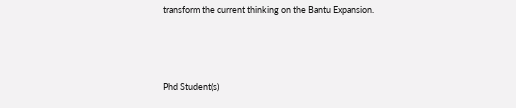transform the current thinking on the Bantu Expansion.




Phd Student(s)